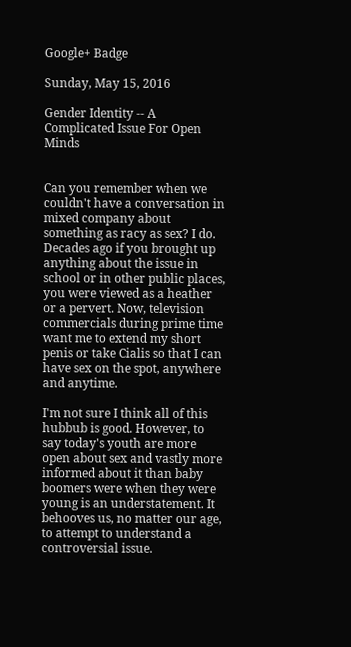Google+ Badge

Sunday, May 15, 2016

Gender Identity -- A Complicated Issue For Open Minds


Can you remember when we couldn't have a conversation in mixed company about something as racy as sex? I do. Decades ago if you brought up anything about the issue in school or in other public places, you were viewed as a heather or a pervert. Now, television commercials during prime time want me to extend my short penis or take Cialis so that I can have sex on the spot, anywhere and anytime.

I'm not sure I think all of this hubbub is good. However, to say today's youth are more open about sex and vastly more informed about it than baby boomers were when they were young is an understatement. It behooves us, no matter our age, to attempt to understand a controversial issue.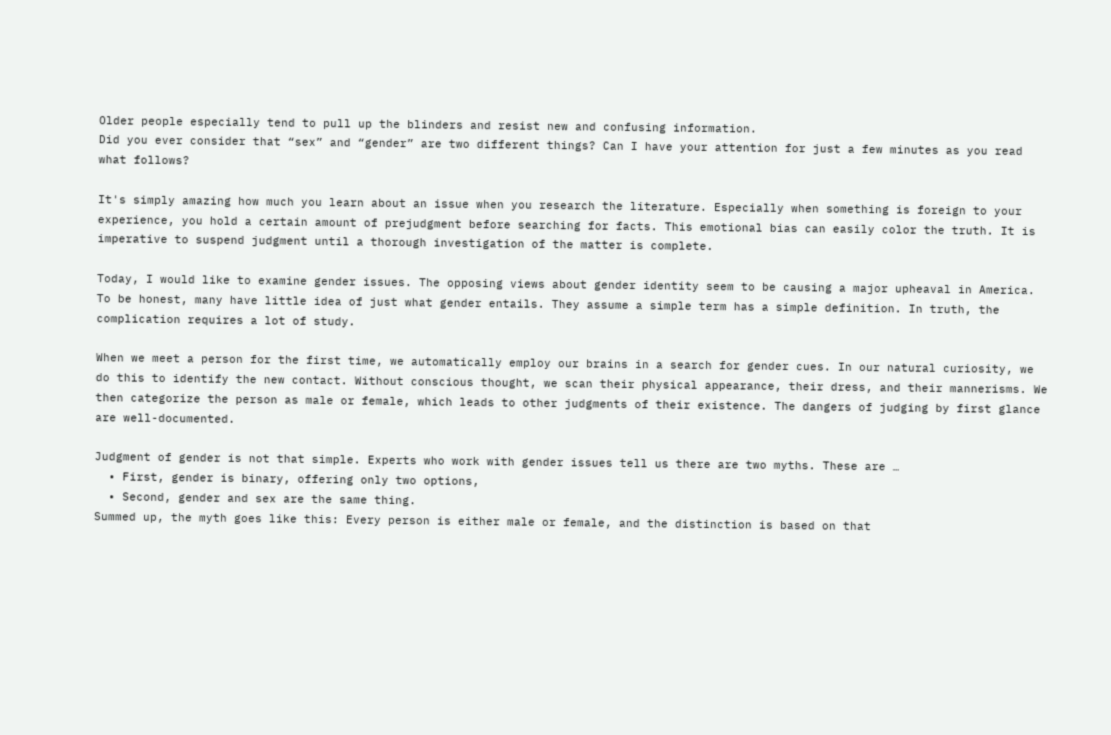Older people especially tend to pull up the blinders and resist new and confusing information.
Did you ever consider that “sex” and “gender” are two different things? Can I have your attention for just a few minutes as you read what follows?

It's simply amazing how much you learn about an issue when you research the literature. Especially when something is foreign to your experience, you hold a certain amount of prejudgment before searching for facts. This emotional bias can easily color the truth. It is imperative to suspend judgment until a thorough investigation of the matter is complete.

Today, I would like to examine gender issues. The opposing views about gender identity seem to be causing a major upheaval in America. To be honest, many have little idea of just what gender entails. They assume a simple term has a simple definition. In truth, the complication requires a lot of study.

When we meet a person for the first time, we automatically employ our brains in a search for gender cues. In our natural curiosity, we do this to identify the new contact. Without conscious thought, we scan their physical appearance, their dress, and their mannerisms. We then categorize the person as male or female, which leads to other judgments of their existence. The dangers of judging by first glance are well-documented.

Judgment of gender is not that simple. Experts who work with gender issues tell us there are two myths. These are …
  • First, gender is binary, offering only two options,
  • Second, gender and sex are the same thing.
Summed up, the myth goes like this: Every person is either male or female, and the distinction is based on that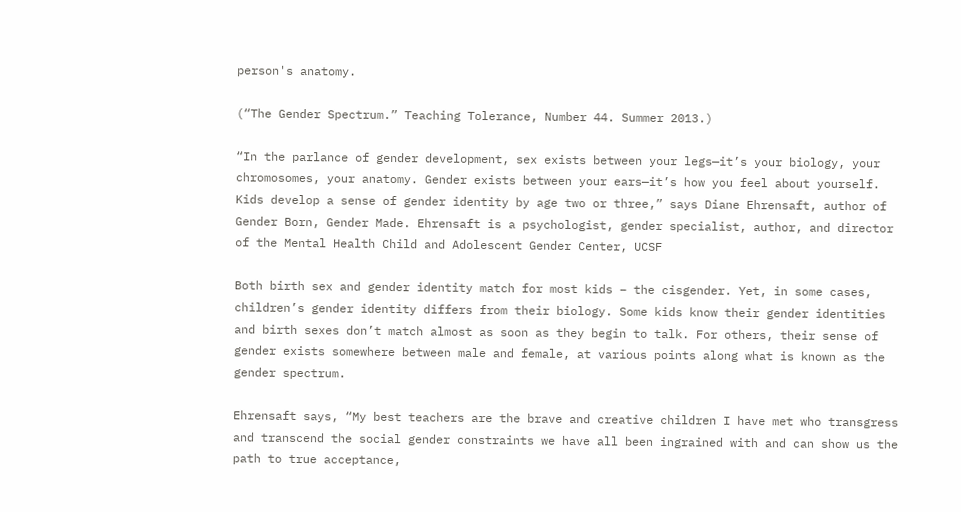person's anatomy.

(“The Gender Spectrum.” Teaching Tolerance, Number 44. Summer 2013.)

“In the parlance of gender development, sex exists between your legs—it’s your biology, your chromosomes, your anatomy. Gender exists between your ears—it’s how you feel about yourself. Kids develop a sense of gender identity by age two or three,” says Diane Ehrensaft, author of Gender Born, Gender Made. Ehrensaft is a psychologist, gender specialist, author, and director of the Mental Health Child and Adolescent Gender Center, UCSF

Both birth sex and gender identity match for most kids – the cisgender. Yet, in some cases, children’s gender identity differs from their biology. Some kids know their gender identities and birth sexes don’t match almost as soon as they begin to talk. For others, their sense of gender exists somewhere between male and female, at various points along what is known as the gender spectrum.

Ehrensaft says, “My best teachers are the brave and creative children I have met who transgress and transcend the social gender constraints we have all been ingrained with and can show us the path to true acceptance,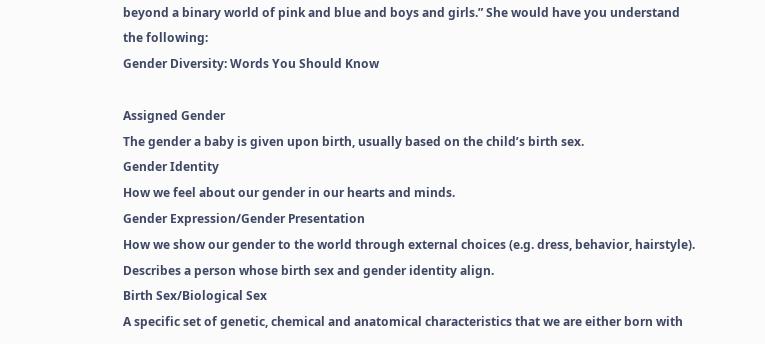beyond a binary world of pink and blue and boys and girls.” She would have you understand the following:
Gender Diversity: Words You Should Know

Assigned Gender
The gender a baby is given upon birth, usually based on the child’s birth sex.
Gender Identity
How we feel about our gender in our hearts and minds.
Gender Expression/Gender Presentation
How we show our gender to the world through external choices (e.g. dress, behavior, hairstyle).
Describes a person whose birth sex and gender identity align.
Birth Sex/Biological Sex
A specific set of genetic, chemical and anatomical characteristics that we are either born with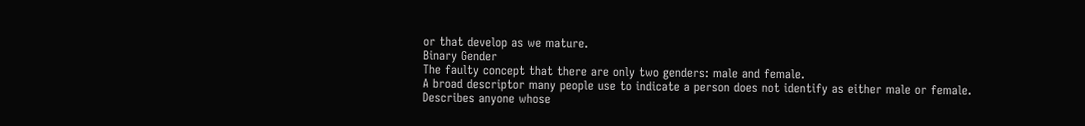or that develop as we mature.
Binary Gender
The faulty concept that there are only two genders: male and female.
A broad descriptor many people use to indicate a person does not identify as either male or female.
Describes anyone whose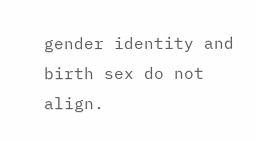gender identity and birth sex do not align.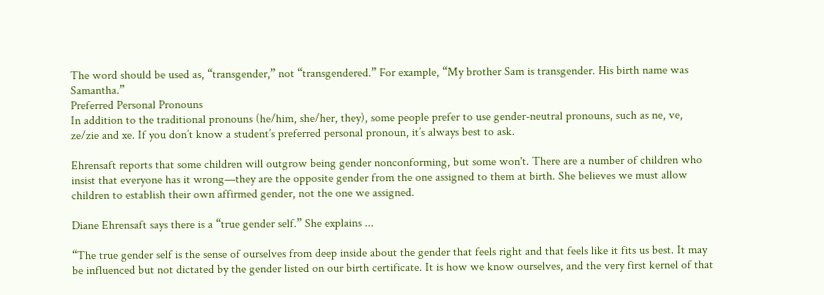The word should be used as, “transgender,” not “transgendered.” For example, “My brother Sam is transgender. His birth name was Samantha.”
Preferred Personal Pronouns
In addition to the traditional pronouns (he/him, she/her, they), some people prefer to use gender-neutral pronouns, such as ne, ve, ze/zie and xe. If you don’t know a student’s preferred personal pronoun, it’s always best to ask.

Ehrensaft reports that some children will outgrow being gender nonconforming, but some won't. There are a number of children who insist that everyone has it wrong—they are the opposite gender from the one assigned to them at birth. She believes we must allow children to establish their own affirmed gender, not the one we assigned.

Diane Ehrensaft says there is a “true gender self.” She explains ...

“The true gender self is the sense of ourselves from deep inside about the gender that feels right and that feels like it fits us best. It may be influenced but not dictated by the gender listed on our birth certificate. It is how we know ourselves, and the very first kernel of that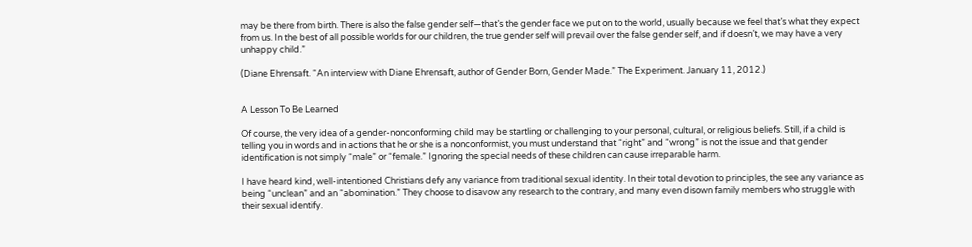may be there from birth. There is also the false gender self—that’s the gender face we put on to the world, usually because we feel that’s what they expect from us. In the best of all possible worlds for our children, the true gender self will prevail over the false gender self, and if doesn’t, we may have a very unhappy child.”

(Diane Ehrensaft. “An interview with Diane Ehrensaft, author of Gender Born, Gender Made.” The Experiment. January 11, 2012.)


A Lesson To Be Learned

Of course, the very idea of a gender-nonconforming child may be startling or challenging to your personal, cultural, or religious beliefs. Still, if a child is telling you in words and in actions that he or she is a nonconformist, you must understand that “right” and “wrong” is not the issue and that gender identification is not simply “male” or “female.” Ignoring the special needs of these children can cause irreparable harm.

I have heard kind, well-intentioned Christians defy any variance from traditional sexual identity. In their total devotion to principles, the see any variance as being “unclean” and an “abomination.” They choose to disavow any research to the contrary, and many even disown family members who struggle with their sexual identify.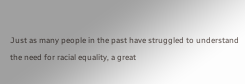Just as many people in the past have struggled to understand the need for racial equality, a great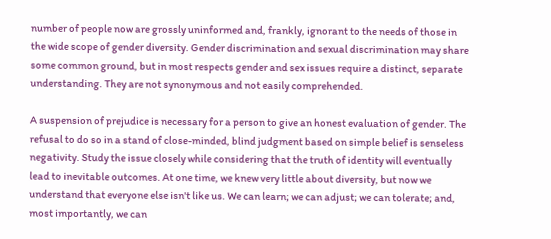number of people now are grossly uninformed and, frankly, ignorant to the needs of those in the wide scope of gender diversity. Gender discrimination and sexual discrimination may share some common ground, but in most respects gender and sex issues require a distinct, separate understanding. They are not synonymous and not easily comprehended.

A suspension of prejudice is necessary for a person to give an honest evaluation of gender. The refusal to do so in a stand of close-minded, blind judgment based on simple belief is senseless negativity. Study the issue closely while considering that the truth of identity will eventually lead to inevitable outcomes. At one time, we knew very little about diversity, but now we understand that everyone else isn't like us. We can learn; we can adjust; we can tolerate; and, most importantly, we can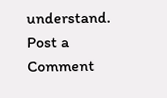understand.
Post a Comment